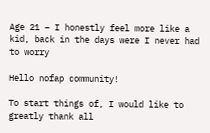Age 21 – I honestly feel more like a kid, back in the days were I never had to worry

Hello nofap community!

To start things of, I would like to greatly thank all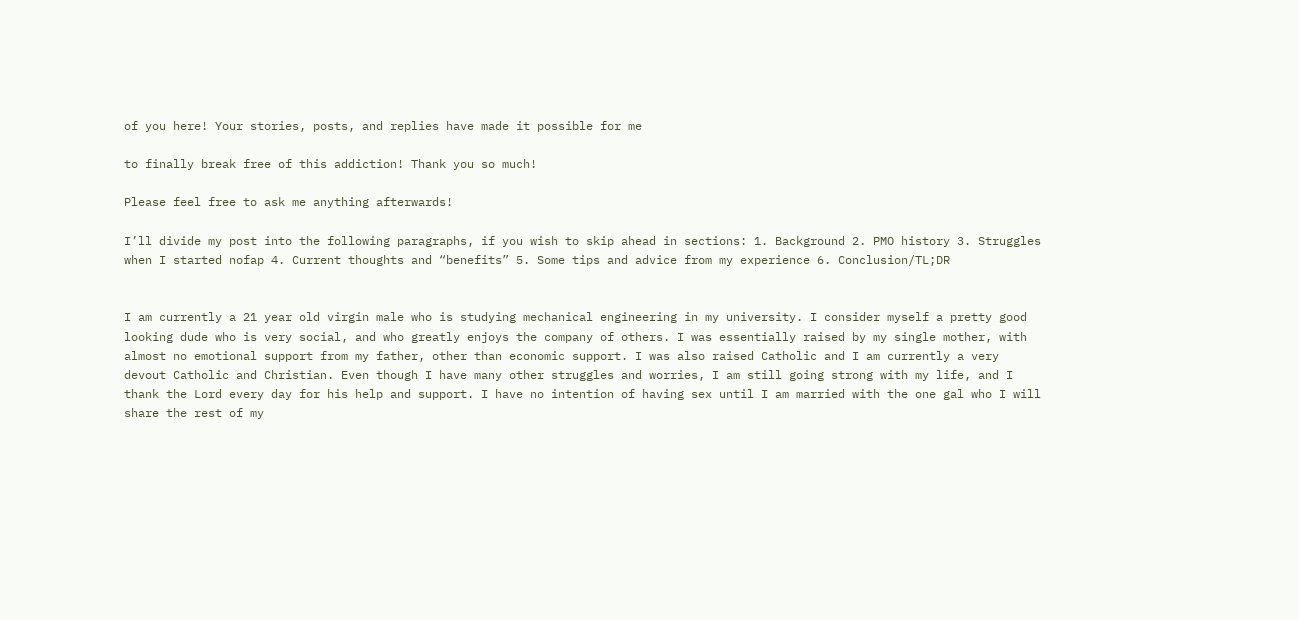of you here! Your stories, posts, and replies have made it possible for me

to finally break free of this addiction! Thank you so much!

Please feel free to ask me anything afterwards!

I’ll divide my post into the following paragraphs, if you wish to skip ahead in sections: 1. Background 2. PMO history 3. Struggles when I started nofap 4. Current thoughts and “benefits” 5. Some tips and advice from my experience 6. Conclusion/TL;DR


I am currently a 21 year old virgin male who is studying mechanical engineering in my university. I consider myself a pretty good looking dude who is very social, and who greatly enjoys the company of others. I was essentially raised by my single mother, with almost no emotional support from my father, other than economic support. I was also raised Catholic and I am currently a very devout Catholic and Christian. Even though I have many other struggles and worries, I am still going strong with my life, and I thank the Lord every day for his help and support. I have no intention of having sex until I am married with the one gal who I will share the rest of my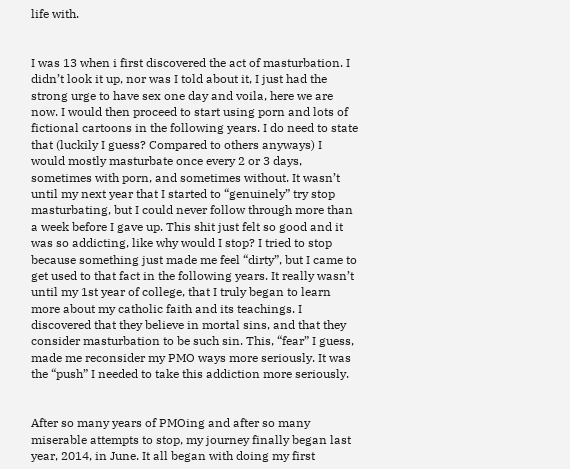life with.


I was 13 when i first discovered the act of masturbation. I didn’t look it up, nor was I told about it, I just had the strong urge to have sex one day and voila, here we are now. I would then proceed to start using porn and lots of fictional cartoons in the following years. I do need to state that (luckily I guess? Compared to others anyways) I would mostly masturbate once every 2 or 3 days, sometimes with porn, and sometimes without. It wasn’t until my next year that I started to “genuinely” try stop masturbating, but I could never follow through more than a week before I gave up. This shit just felt so good and it was so addicting, like why would I stop? I tried to stop because something just made me feel “dirty”, but I came to get used to that fact in the following years. It really wasn’t until my 1st year of college, that I truly began to learn more about my catholic faith and its teachings. I discovered that they believe in mortal sins, and that they consider masturbation to be such sin. This, “fear” I guess, made me reconsider my PMO ways more seriously. It was the “push” I needed to take this addiction more seriously.


After so many years of PMOing and after so many miserable attempts to stop, my journey finally began last year, 2014, in June. It all began with doing my first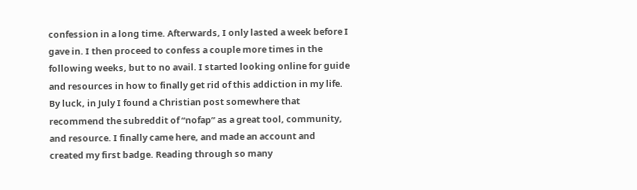confession in a long time. Afterwards, I only lasted a week before I gave in. I then proceed to confess a couple more times in the following weeks, but to no avail. I started looking online for guide and resources in how to finally get rid of this addiction in my life. By luck, in July I found a Christian post somewhere that recommend the subreddit of “nofap” as a great tool, community, and resource. I finally came here, and made an account and created my first badge. Reading through so many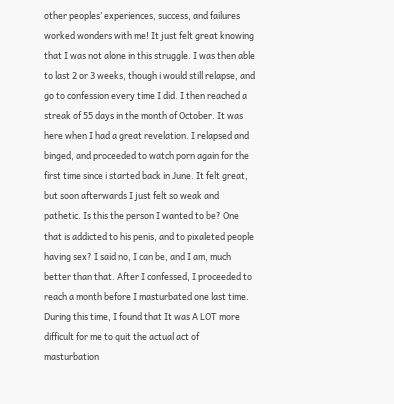other peoples’ experiences, success, and failures worked wonders with me! It just felt great knowing that I was not alone in this struggle. I was then able to last 2 or 3 weeks, though i would still relapse, and go to confession every time I did. I then reached a streak of 55 days in the month of October. It was here when I had a great revelation. I relapsed and binged, and proceeded to watch porn again for the first time since i started back in June. It felt great, but soon afterwards I just felt so weak and pathetic. Is this the person I wanted to be? One that is addicted to his penis, and to pixaleted people having sex? I said no, I can be, and I am, much better than that. After I confessed, I proceeded to reach a month before I masturbated one last time. During this time, I found that It was A LOT more difficult for me to quit the actual act of masturbation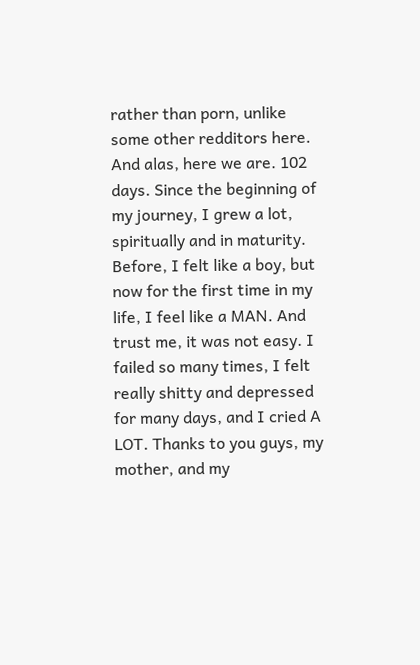rather than porn, unlike some other redditors here. And alas, here we are. 102 days. Since the beginning of my journey, I grew a lot, spiritually and in maturity. Before, I felt like a boy, but now for the first time in my life, I feel like a MAN. And trust me, it was not easy. I failed so many times, I felt really shitty and depressed for many days, and I cried A LOT. Thanks to you guys, my mother, and my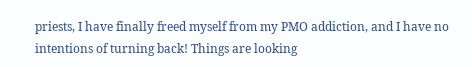priests, I have finally freed myself from my PMO addiction, and I have no intentions of turning back! Things are looking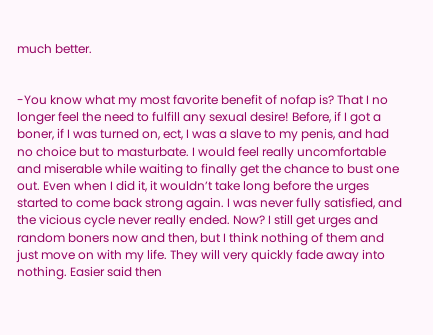much better.


-You know what my most favorite benefit of nofap is? That I no longer feel the need to fulfill any sexual desire! Before, if I got a boner, if I was turned on, ect, I was a slave to my penis, and had no choice but to masturbate. I would feel really uncomfortable and miserable while waiting to finally get the chance to bust one out. Even when I did it, it wouldn’t take long before the urges started to come back strong again. I was never fully satisfied, and the vicious cycle never really ended. Now? I still get urges and random boners now and then, but I think nothing of them and just move on with my life. They will very quickly fade away into nothing. Easier said then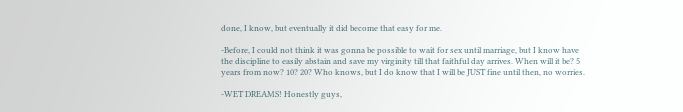done, I know, but eventually it did become that easy for me.

-Before, I could not think it was gonna be possible to wait for sex until marriage, but I know have the discipline to easily abstain and save my virginity till that faithful day arrives. When will it be? 5 years from now? 10? 20? Who knows, but I do know that I will be JUST fine until then, no worries.

-WET DREAMS! Honestly guys,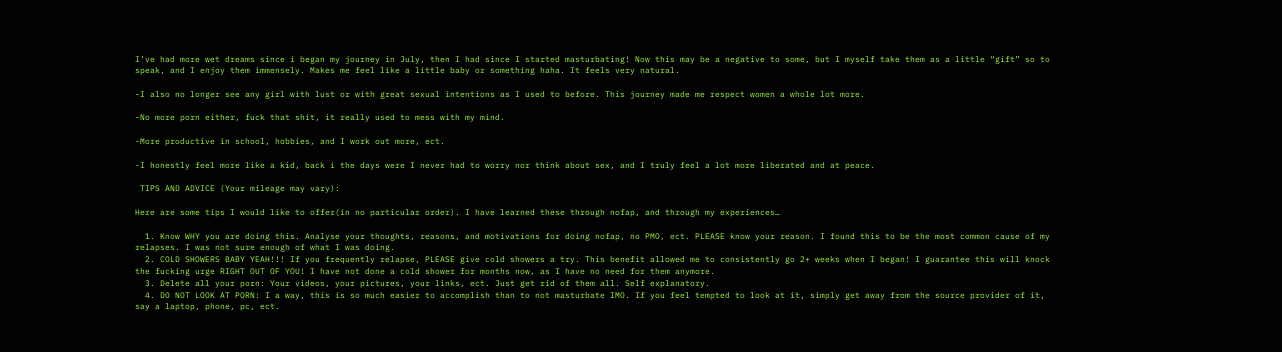I’ve had more wet dreams since i began my journey in July, then I had since I started masturbating! Now this may be a negative to some, but I myself take them as a little “gift” so to speak, and I enjoy them immensely. Makes me feel like a little baby or something haha. It feels very natural.

-I also no longer see any girl with lust or with great sexual intentions as I used to before. This journey made me respect women a whole lot more.

-No more porn either, fuck that shit, it really used to mess with my mind.

-More productive in school, hobbies, and I work out more, ect.

-I honestly feel more like a kid, back i the days were I never had to worry nor think about sex, and I truly feel a lot more liberated and at peace.

 TIPS AND ADVICE (Your mileage may vary):

Here are some tips I would like to offer(in no particular order). I have learned these through nofap, and through my experiences…

  1. Know WHY you are doing this. Analyse your thoughts, reasons, and motivations for doing nofap, no PMO, ect. PLEASE know your reason. I found this to be the most common cause of my relapses. I was not sure enough of what I was doing.
  2. COLD SHOWERS BABY YEAH!!! If you frequently relapse, PLEASE give cold showers a try. This benefit allowed me to consistently go 2+ weeks when I began! I guarantee this will knock the fucking urge RIGHT OUT OF YOU! I have not done a cold shower for months now, as I have no need for them anymore.
  3. Delete all your porn: Your videos, your pictures, your links, ect. Just get rid of them all. Self explanatory.
  4. DO NOT LOOK AT PORN: I a way, this is so much easier to accomplish than to not masturbate IMO. If you feel tempted to look at it, simply get away from the source provider of it, say a laptop, phone, pc, ect.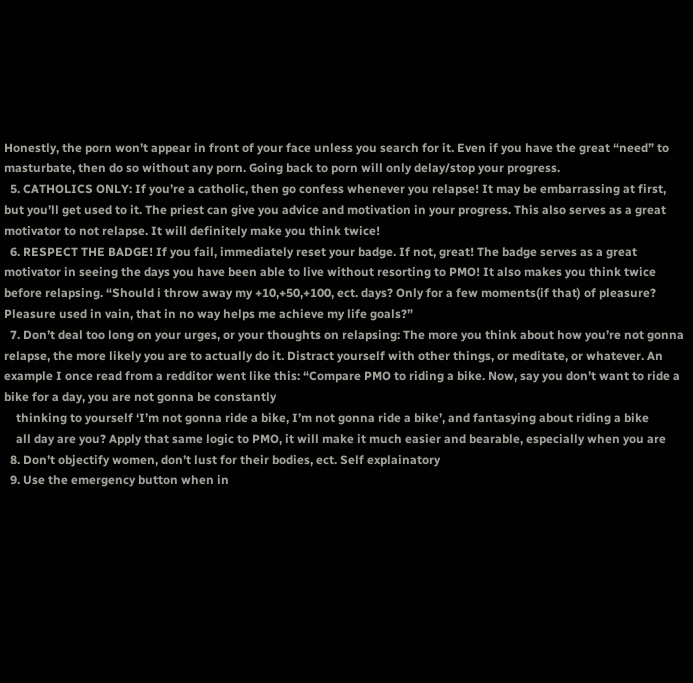Honestly, the porn won’t appear in front of your face unless you search for it. Even if you have the great “need” to masturbate, then do so without any porn. Going back to porn will only delay/stop your progress.
  5. CATHOLICS ONLY: If you’re a catholic, then go confess whenever you relapse! It may be embarrassing at first, but you’ll get used to it. The priest can give you advice and motivation in your progress. This also serves as a great motivator to not relapse. It will definitely make you think twice!
  6. RESPECT THE BADGE! If you fail, immediately reset your badge. If not, great! The badge serves as a great motivator in seeing the days you have been able to live without resorting to PMO! It also makes you think twice before relapsing. “Should i throw away my +10,+50,+100, ect. days? Only for a few moments(if that) of pleasure? Pleasure used in vain, that in no way helps me achieve my life goals?”
  7. Don’t deal too long on your urges, or your thoughts on relapsing: The more you think about how you’re not gonna relapse, the more likely you are to actually do it. Distract yourself with other things, or meditate, or whatever. An example I once read from a redditor went like this: “Compare PMO to riding a bike. Now, say you don’t want to ride a bike for a day, you are not gonna be constantly
    thinking to yourself ‘I’m not gonna ride a bike, I’m not gonna ride a bike’, and fantasying about riding a bike
    all day are you? Apply that same logic to PMO, it will make it much easier and bearable, especially when you are
  8. Don’t objectify women, don’t lust for their bodies, ect. Self explainatory
  9. Use the emergency button when in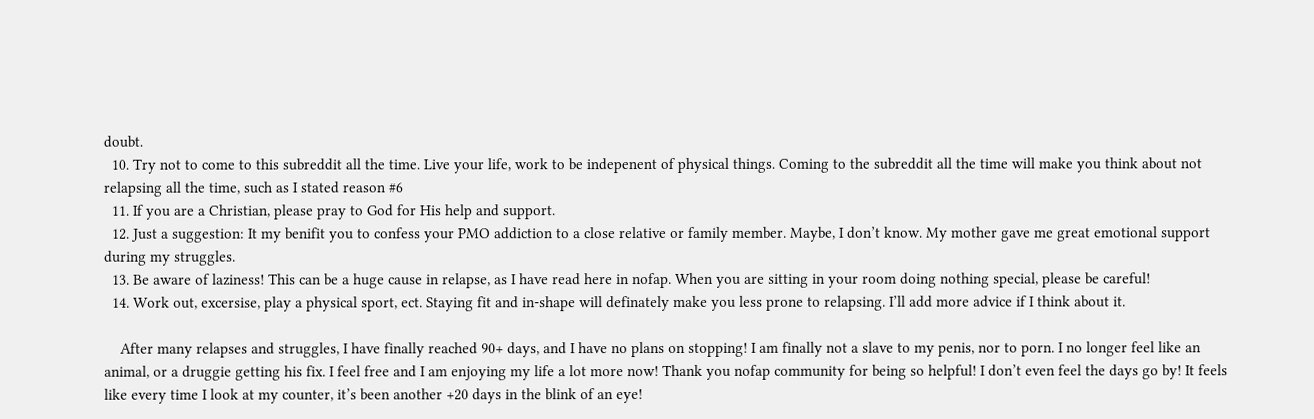doubt.
  10. Try not to come to this subreddit all the time. Live your life, work to be indepenent of physical things. Coming to the subreddit all the time will make you think about not relapsing all the time, such as I stated reason #6
  11. If you are a Christian, please pray to God for His help and support.
  12. Just a suggestion: It my benifit you to confess your PMO addiction to a close relative or family member. Maybe, I don’t know. My mother gave me great emotional support during my struggles.
  13. Be aware of laziness! This can be a huge cause in relapse, as I have read here in nofap. When you are sitting in your room doing nothing special, please be careful!
  14. Work out, excersise, play a physical sport, ect. Staying fit and in-shape will definately make you less prone to relapsing. I’ll add more advice if I think about it.

    After many relapses and struggles, I have finally reached 90+ days, and I have no plans on stopping! I am finally not a slave to my penis, nor to porn. I no longer feel like an animal, or a druggie getting his fix. I feel free and I am enjoying my life a lot more now! Thank you nofap community for being so helpful! I don’t even feel the days go by! It feels like every time I look at my counter, it’s been another +20 days in the blink of an eye!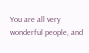You are all very wonderful people, and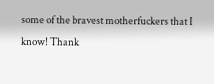some of the bravest motherfuckers that I know! Thank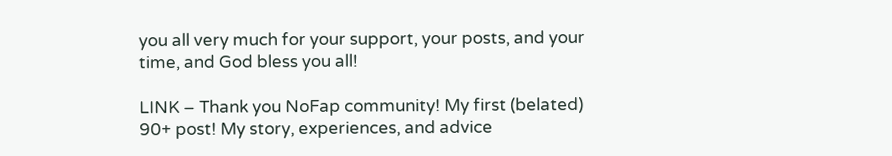you all very much for your support, your posts, and your time, and God bless you all!

LINK – Thank you NoFap community! My first (belated) 90+ post! My story, experiences, and advice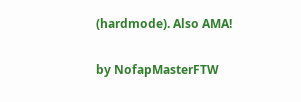(hardmode). Also AMA!

by NofapMasterFTW